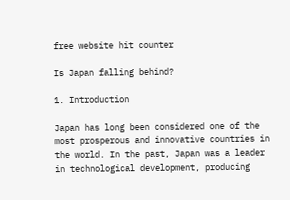free website hit counter

Is Japan falling behind?

1. Introduction

Japan has long been considered one of the most prosperous and innovative countries in the world. In the past, Japan was a leader in technological development, producing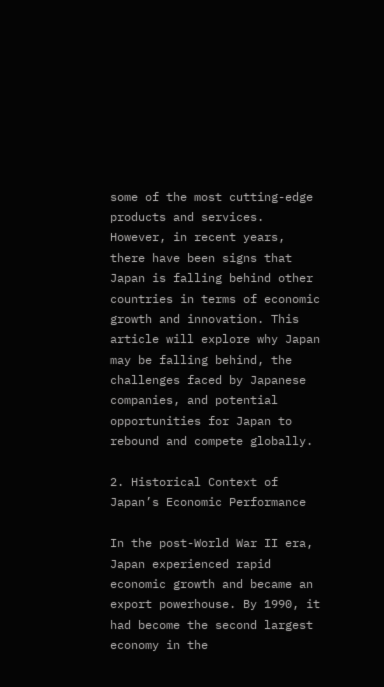some of the most cutting-edge products and services. However, in recent years, there have been signs that Japan is falling behind other countries in terms of economic growth and innovation. This article will explore why Japan may be falling behind, the challenges faced by Japanese companies, and potential opportunities for Japan to rebound and compete globally.

2. Historical Context of Japan’s Economic Performance

In the post-World War II era, Japan experienced rapid economic growth and became an export powerhouse. By 1990, it had become the second largest economy in the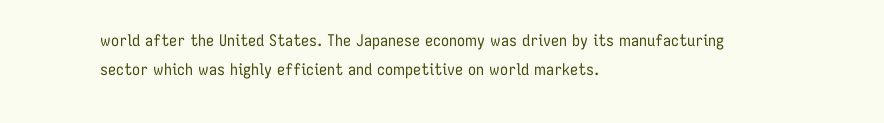world after the United States. The Japanese economy was driven by its manufacturing sector which was highly efficient and competitive on world markets.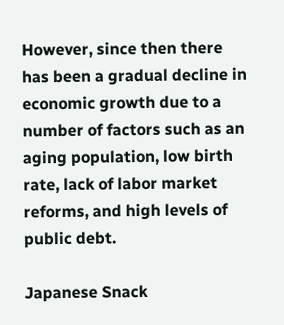However, since then there has been a gradual decline in economic growth due to a number of factors such as an aging population, low birth rate, lack of labor market reforms, and high levels of public debt.

Japanese Snack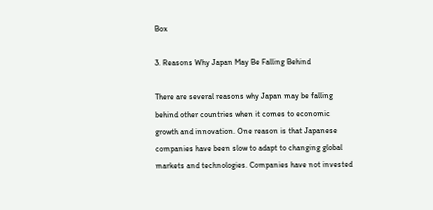Box

3. Reasons Why Japan May Be Falling Behind

There are several reasons why Japan may be falling behind other countries when it comes to economic growth and innovation. One reason is that Japanese companies have been slow to adapt to changing global markets and technologies. Companies have not invested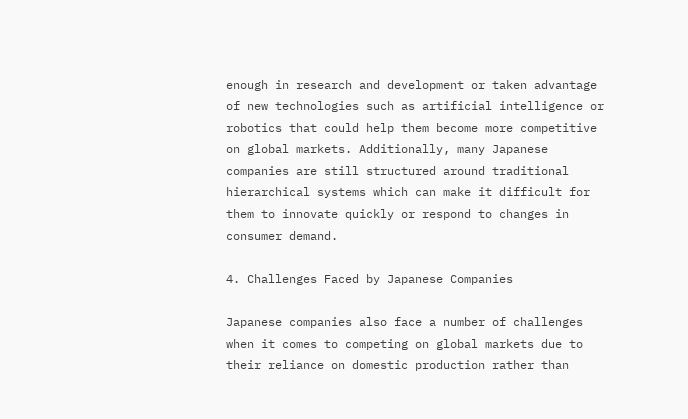enough in research and development or taken advantage of new technologies such as artificial intelligence or robotics that could help them become more competitive on global markets. Additionally, many Japanese companies are still structured around traditional hierarchical systems which can make it difficult for them to innovate quickly or respond to changes in consumer demand.

4. Challenges Faced by Japanese Companies

Japanese companies also face a number of challenges when it comes to competing on global markets due to their reliance on domestic production rather than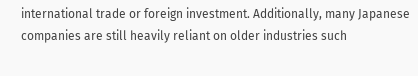international trade or foreign investment. Additionally, many Japanese companies are still heavily reliant on older industries such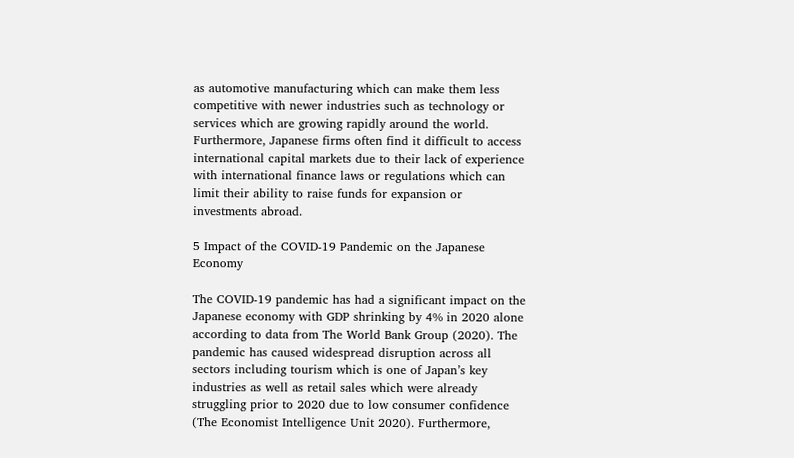as automotive manufacturing which can make them less competitive with newer industries such as technology or services which are growing rapidly around the world. Furthermore, Japanese firms often find it difficult to access international capital markets due to their lack of experience with international finance laws or regulations which can limit their ability to raise funds for expansion or investments abroad.

5 Impact of the COVID-19 Pandemic on the Japanese Economy

The COVID-19 pandemic has had a significant impact on the Japanese economy with GDP shrinking by 4% in 2020 alone according to data from The World Bank Group (2020). The pandemic has caused widespread disruption across all sectors including tourism which is one of Japan’s key industries as well as retail sales which were already struggling prior to 2020 due to low consumer confidence (The Economist Intelligence Unit 2020). Furthermore,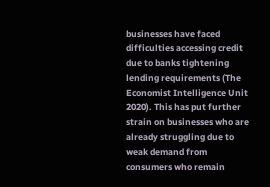businesses have faced difficulties accessing credit due to banks tightening lending requirements (The Economist Intelligence Unit 2020). This has put further strain on businesses who are already struggling due to weak demand from consumers who remain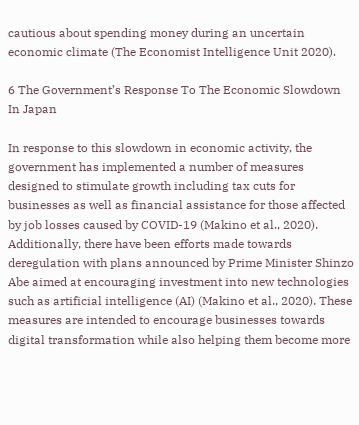cautious about spending money during an uncertain economic climate (The Economist Intelligence Unit 2020).

6 The Government’s Response To The Economic Slowdown In Japan

In response to this slowdown in economic activity, the government has implemented a number of measures designed to stimulate growth including tax cuts for businesses as well as financial assistance for those affected by job losses caused by COVID-19 (Makino et al., 2020). Additionally, there have been efforts made towards deregulation with plans announced by Prime Minister Shinzo Abe aimed at encouraging investment into new technologies such as artificial intelligence (AI) (Makino et al., 2020). These measures are intended to encourage businesses towards digital transformation while also helping them become more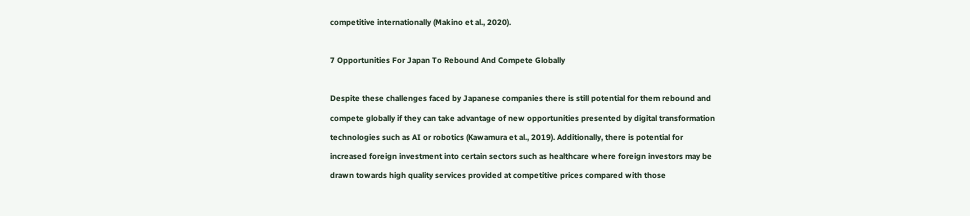competitive internationally (Makino et al., 2020).

7 Opportunities For Japan To Rebound And Compete Globally

Despite these challenges faced by Japanese companies there is still potential for them rebound and compete globally if they can take advantage of new opportunities presented by digital transformation technologies such as AI or robotics (Kawamura et al., 2019). Additionally, there is potential for increased foreign investment into certain sectors such as healthcare where foreign investors may be drawn towards high quality services provided at competitive prices compared with those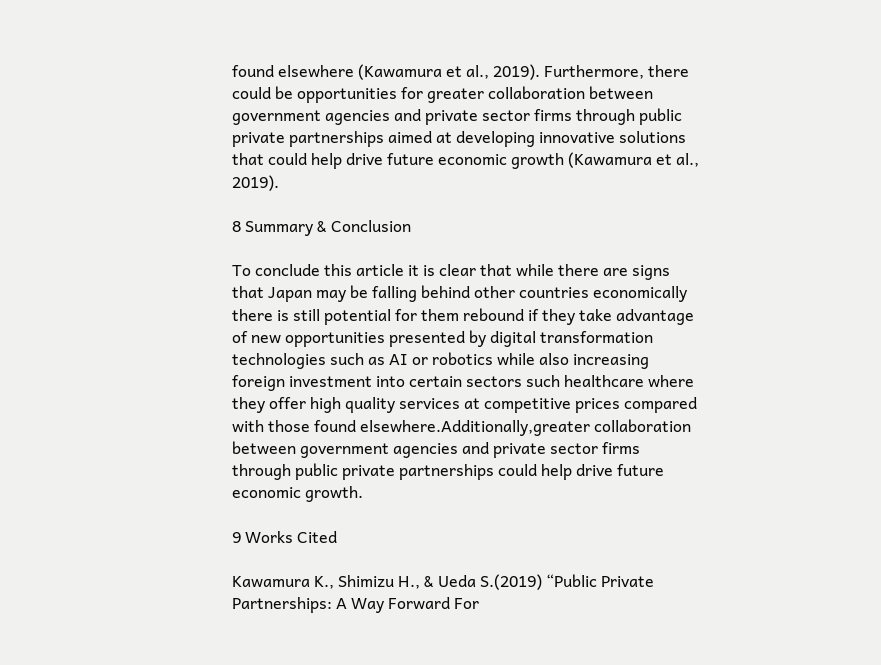found elsewhere (Kawamura et al., 2019). Furthermore, there could be opportunities for greater collaboration between government agencies and private sector firms through public private partnerships aimed at developing innovative solutions that could help drive future economic growth (Kawamura et al., 2019).

8 Summary & Conclusion

To conclude this article it is clear that while there are signs that Japan may be falling behind other countries economically there is still potential for them rebound if they take advantage of new opportunities presented by digital transformation technologies such as AI or robotics while also increasing foreign investment into certain sectors such healthcare where they offer high quality services at competitive prices compared with those found elsewhere.Additionally,greater collaboration between government agencies and private sector firms through public private partnerships could help drive future economic growth.

9 Works Cited

Kawamura K., Shimizu H., & Ueda S.(2019) “Public Private Partnerships: A Way Forward For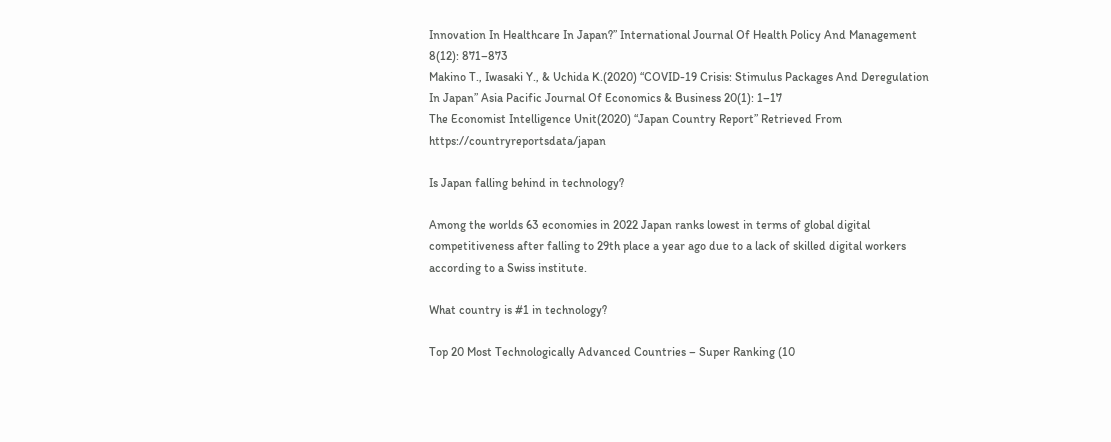Innovation In Healthcare In Japan?” International Journal Of Health Policy And Management 8(12): 871–873
Makino T., Iwasaki Y., & Uchida K.(2020) “COVID-19 Crisis: Stimulus Packages And Deregulation In Japan” Asia Pacific Journal Of Economics & Business 20(1): 1–17
The Economist Intelligence Unit(2020) “Japan Country Report” Retrieved From https://countryreportsdata/japan

Is Japan falling behind in technology?

Among the worlds 63 economies in 2022 Japan ranks lowest in terms of global digital competitiveness after falling to 29th place a year ago due to a lack of skilled digital workers according to a Swiss institute.

What country is #1 in technology?

Top 20 Most Technologically Advanced Countries – Super Ranking (10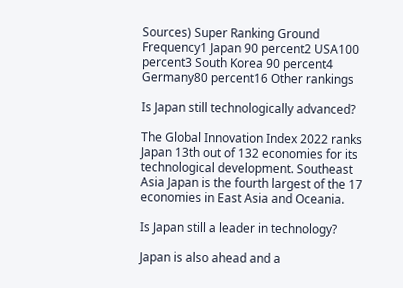Sources) Super Ranking Ground Frequency1 Japan 90 percent2 USA100 percent3 South Korea 90 percent4 Germany80 percent16 Other rankings

Is Japan still technologically advanced?

The Global Innovation Index 2022 ranks Japan 13th out of 132 economies for its technological development. Southeast Asia Japan is the fourth largest of the 17 economies in East Asia and Oceania.

Is Japan still a leader in technology?

Japan is also ahead and a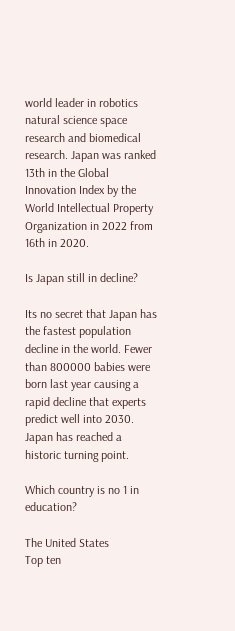world leader in robotics natural science space research and biomedical research. Japan was ranked 13th in the Global Innovation Index by the World Intellectual Property Organization in 2022 from 16th in 2020.

Is Japan still in decline?

Its no secret that Japan has the fastest population decline in the world. Fewer than 800000 babies were born last year causing a rapid decline that experts predict well into 2030. Japan has reached a historic turning point.

Which country is no 1 in education?

The United States
Top ten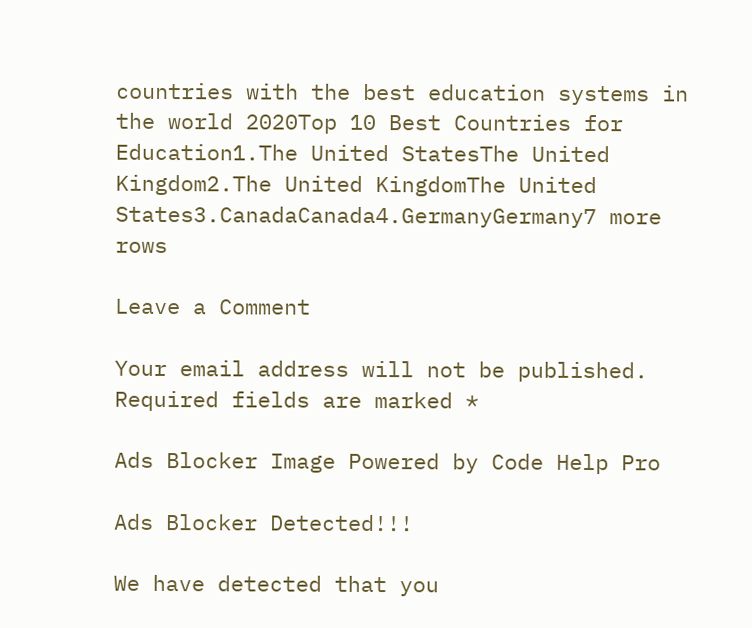countries with the best education systems in the world 2020Top 10 Best Countries for Education1.The United StatesThe United Kingdom2.The United KingdomThe United States3.CanadaCanada4.GermanyGermany7 more rows

Leave a Comment

Your email address will not be published. Required fields are marked *

Ads Blocker Image Powered by Code Help Pro

Ads Blocker Detected!!!

We have detected that you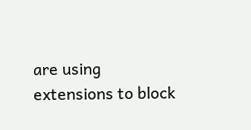are using extensions to block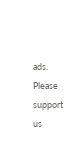ads. Please support us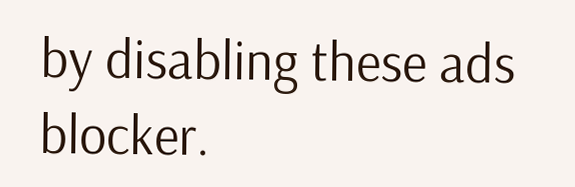by disabling these ads blocker.